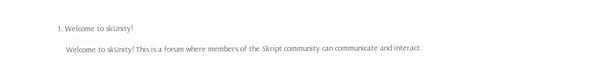1. Welcome to skUnity!

    Welcome to skUnity! This is a forum where members of the Skript community can communicate and interact.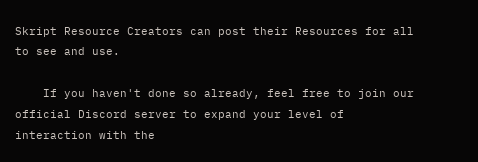Skript Resource Creators can post their Resources for all to see and use.

    If you haven't done so already, feel free to join our official Discord server to expand your level of interaction with the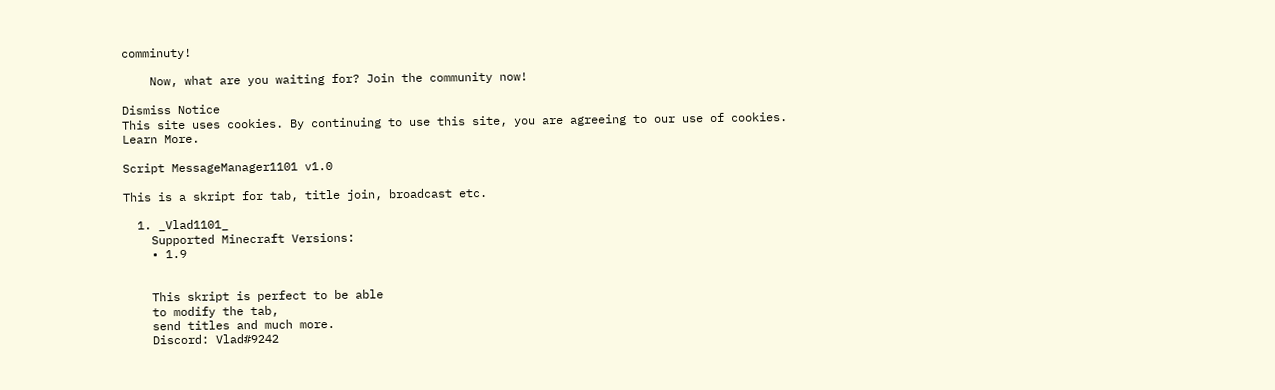comminuty!

    Now, what are you waiting for? Join the community now!

Dismiss Notice
This site uses cookies. By continuing to use this site, you are agreeing to our use of cookies. Learn More.

Script MessageManager1101 v1.0

This is a skript for tab, title join, broadcast etc.

  1. _Vlad1101_
    Supported Minecraft Versions:
    • 1.9


    This skript is perfect to be able
    to modify the tab,
    send titles and much more.
    Discord: Vlad#9242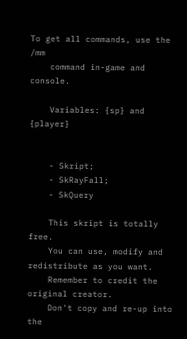To get all commands, use the /mm
    command in-game and console.

    Variables: {sp} and {player}


    - Skript;
    - SkRayFall;
    - SkQuery

    This skript is totally free.
    You can use, modify and redistribute as you want.
    Remember to credit the original creator.
    Don't copy and re-up into the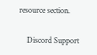resource section.

    Discord Support